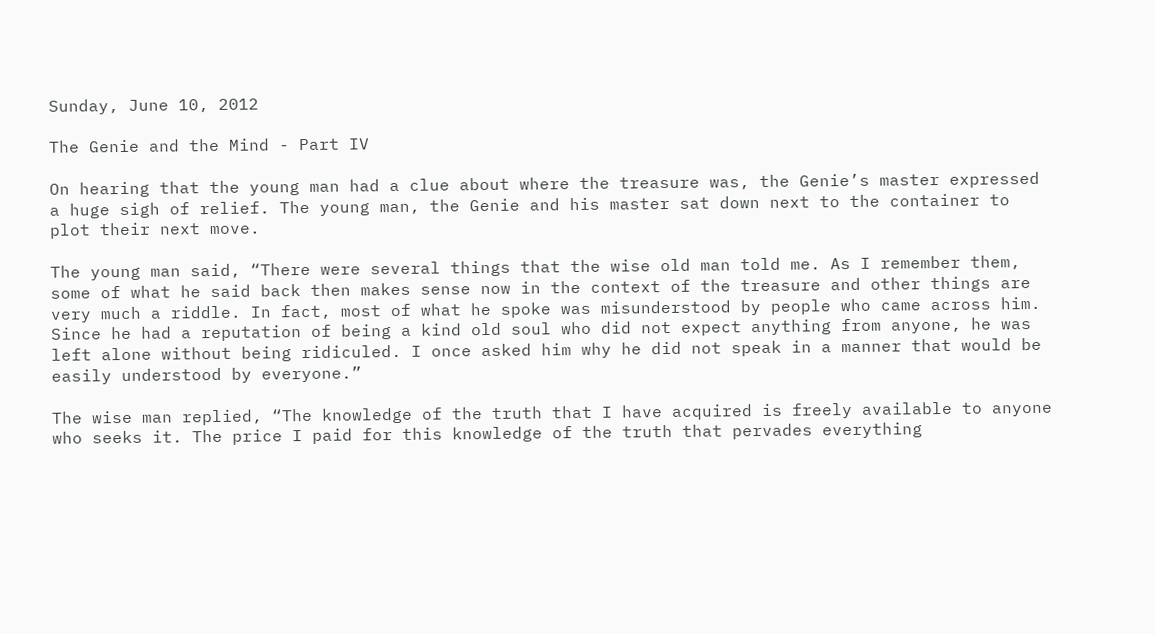Sunday, June 10, 2012

The Genie and the Mind - Part IV

On hearing that the young man had a clue about where the treasure was, the Genie’s master expressed a huge sigh of relief. The young man, the Genie and his master sat down next to the container to plot their next move.

The young man said, “There were several things that the wise old man told me. As I remember them, some of what he said back then makes sense now in the context of the treasure and other things are very much a riddle. In fact, most of what he spoke was misunderstood by people who came across him. Since he had a reputation of being a kind old soul who did not expect anything from anyone, he was left alone without being ridiculed. I once asked him why he did not speak in a manner that would be easily understood by everyone.”

The wise man replied, “The knowledge of the truth that I have acquired is freely available to anyone who seeks it. The price I paid for this knowledge of the truth that pervades everything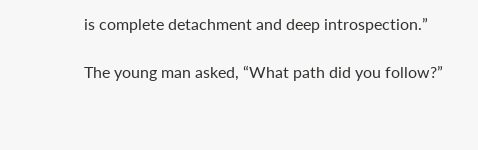is complete detachment and deep introspection.”

The young man asked, “What path did you follow?”